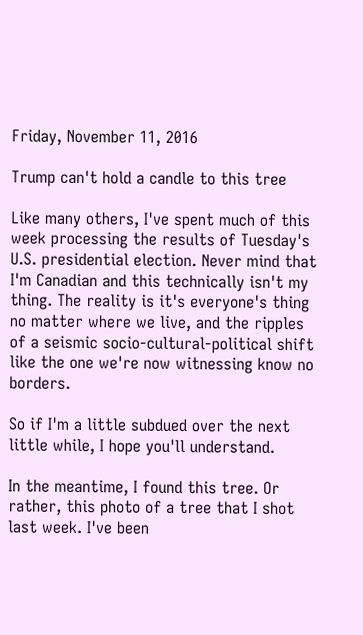Friday, November 11, 2016

Trump can't hold a candle to this tree

Like many others, I've spent much of this week processing the results of Tuesday's U.S. presidential election. Never mind that I'm Canadian and this technically isn't my thing. The reality is it's everyone's thing no matter where we live, and the ripples of a seismic socio-cultural-political shift like the one we're now witnessing know no borders.

So if I'm a little subdued over the next little while, I hope you'll understand.

In the meantime, I found this tree. Or rather, this photo of a tree that I shot last week. I've been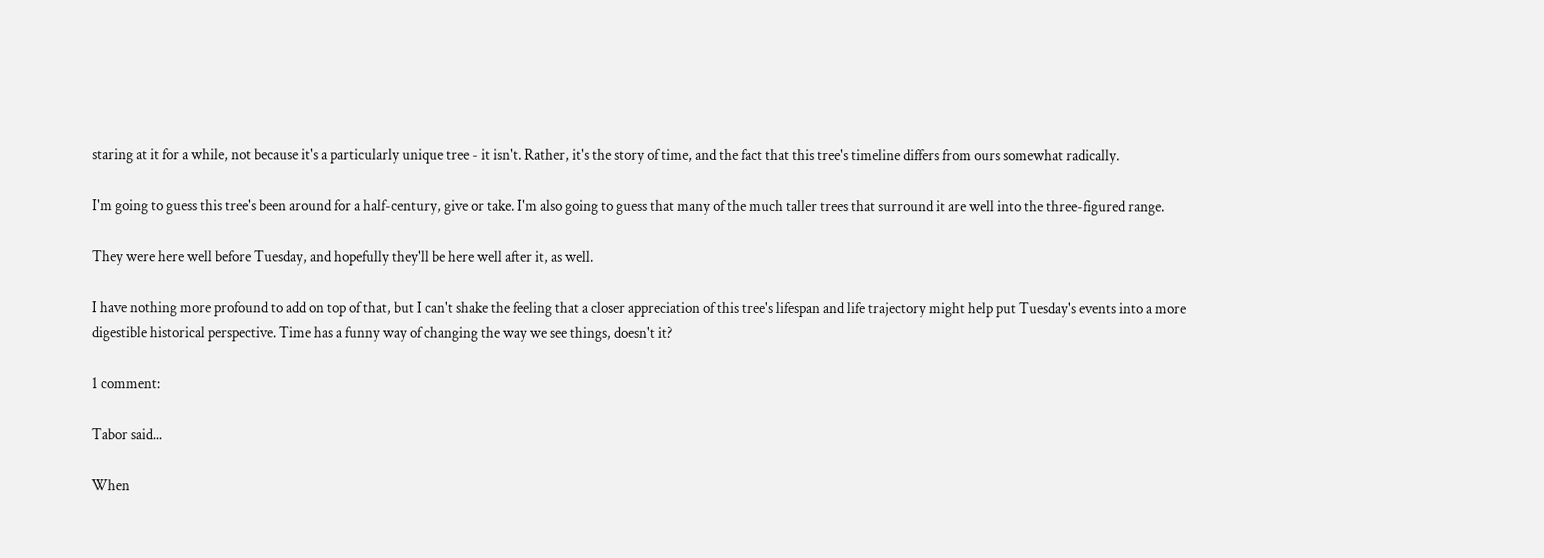staring at it for a while, not because it's a particularly unique tree - it isn't. Rather, it's the story of time, and the fact that this tree's timeline differs from ours somewhat radically.

I'm going to guess this tree's been around for a half-century, give or take. I'm also going to guess that many of the much taller trees that surround it are well into the three-figured range.

They were here well before Tuesday, and hopefully they'll be here well after it, as well.

I have nothing more profound to add on top of that, but I can't shake the feeling that a closer appreciation of this tree's lifespan and life trajectory might help put Tuesday's events into a more digestible historical perspective. Time has a funny way of changing the way we see things, doesn't it?

1 comment:

Tabor said...

When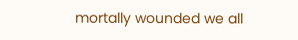mortally wounded we all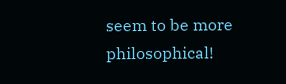seem to be more philosophical!